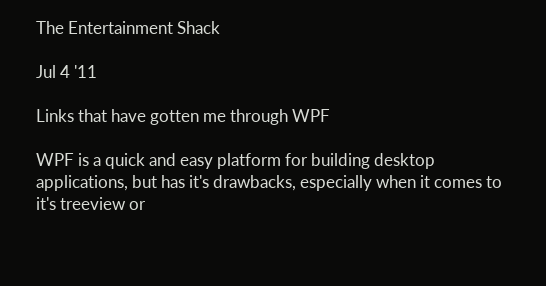The Entertainment Shack

Jul 4 '11

Links that have gotten me through WPF

WPF is a quick and easy platform for building desktop applications, but has it's drawbacks, especially when it comes to it's treeview or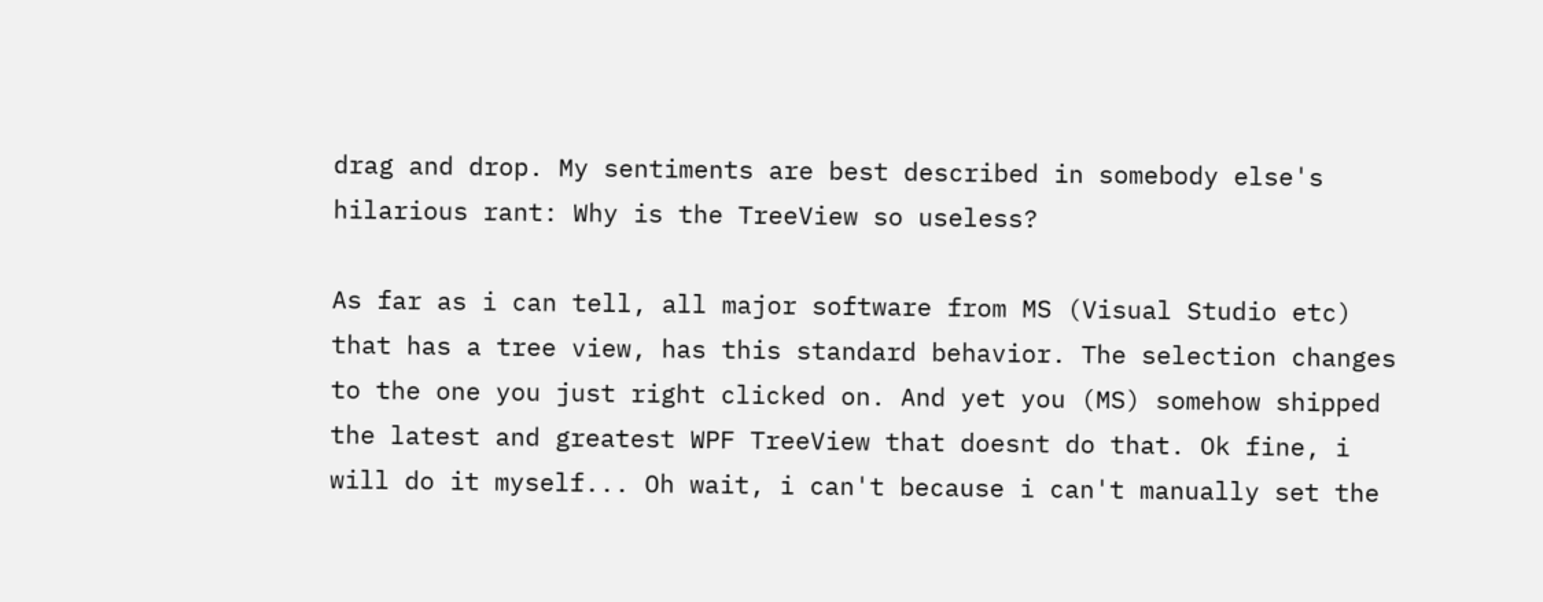drag and drop. My sentiments are best described in somebody else's hilarious rant: Why is the TreeView so useless?

As far as i can tell, all major software from MS (Visual Studio etc) that has a tree view, has this standard behavior. The selection changes to the one you just right clicked on. And yet you (MS) somehow shipped the latest and greatest WPF TreeView that doesnt do that. Ok fine, i will do it myself... Oh wait, i can't because i can't manually set the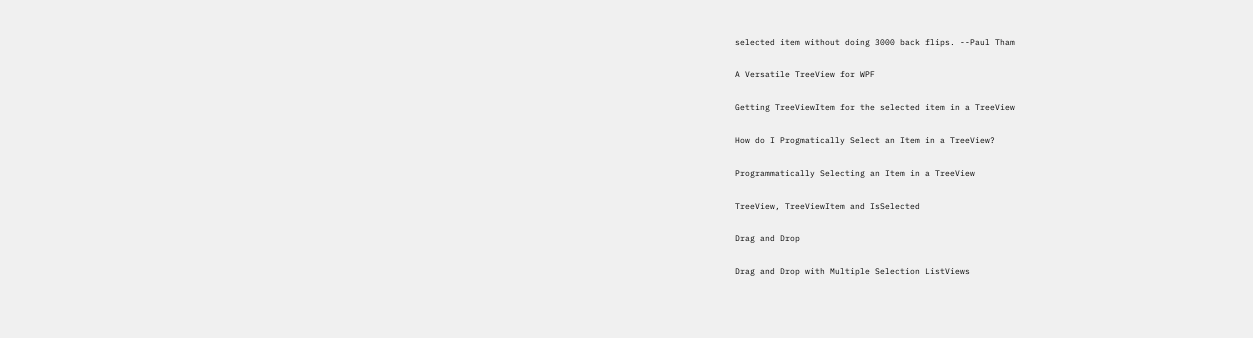selected item without doing 3000 back flips. --Paul Tham

A Versatile TreeView for WPF

Getting TreeViewItem for the selected item in a TreeView

How do I Progmatically Select an Item in a TreeView?

Programmatically Selecting an Item in a TreeView

TreeView, TreeViewItem and IsSelected

Drag and Drop

Drag and Drop with Multiple Selection ListViews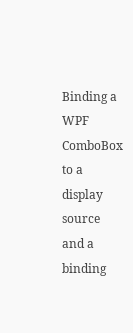Binding a WPF ComboBox to a display source and a binding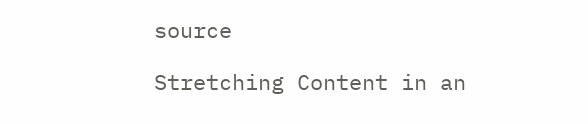source

Stretching Content in an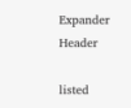Expander Header

listed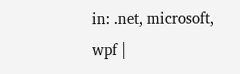in: .net, microsoft, wpf |